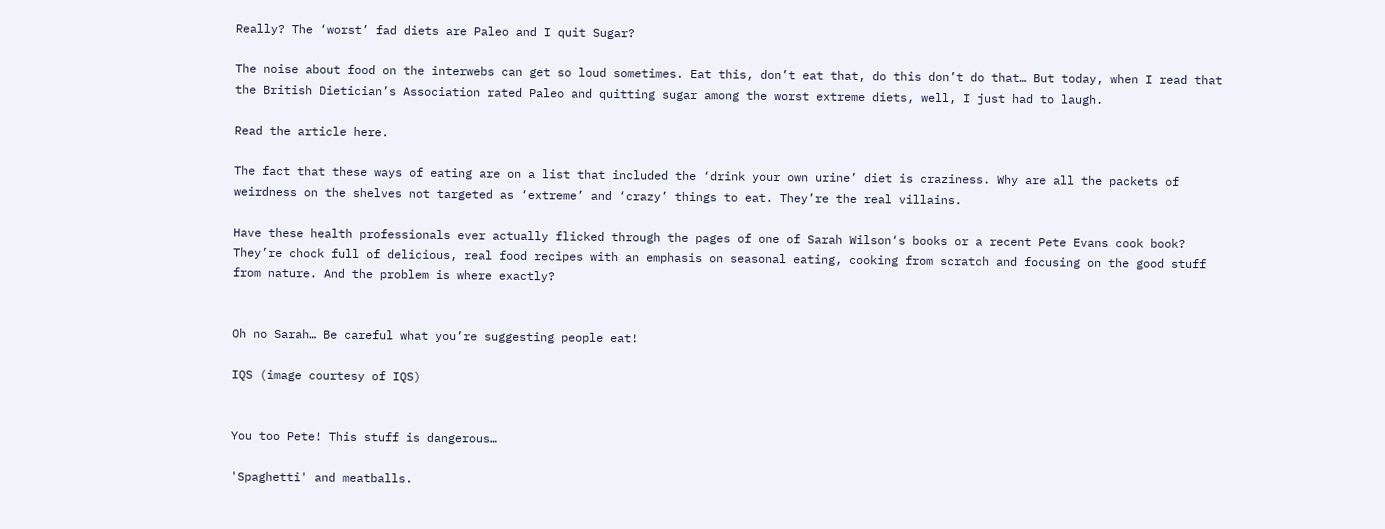Really? The ‘worst’ fad diets are Paleo and I quit Sugar?

The noise about food on the interwebs can get so loud sometimes. Eat this, don’t eat that, do this don’t do that… But today, when I read that the British Dietician’s Association rated Paleo and quitting sugar among the worst extreme diets, well, I just had to laugh.

Read the article here.

The fact that these ways of eating are on a list that included the ‘drink your own urine’ diet is craziness. Why are all the packets of weirdness on the shelves not targeted as ‘extreme’ and ‘crazy’ things to eat. They’re the real villains.

Have these health professionals ever actually flicked through the pages of one of Sarah Wilson‘s books or a recent Pete Evans cook book? They’re chock full of delicious, real food recipes with an emphasis on seasonal eating, cooking from scratch and focusing on the good stuff from nature. And the problem is where exactly?


Oh no Sarah… Be careful what you’re suggesting people eat!

IQS (image courtesy of IQS)


You too Pete! This stuff is dangerous…

'Spaghetti' and meatballs.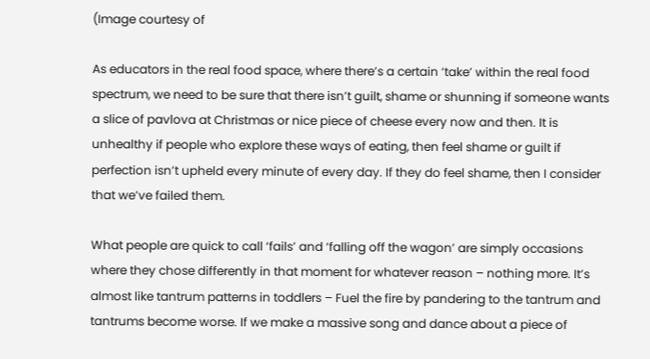(Image courtesy of

As educators in the real food space, where there’s a certain ‘take’ within the real food spectrum, we need to be sure that there isn’t guilt, shame or shunning if someone wants a slice of pavlova at Christmas or nice piece of cheese every now and then. It is unhealthy if people who explore these ways of eating, then feel shame or guilt if perfection isn’t upheld every minute of every day. If they do feel shame, then I consider that we’ve failed them.

What people are quick to call ‘fails’ and ‘falling off the wagon’ are simply occasions where they chose differently in that moment for whatever reason – nothing more. It’s almost like tantrum patterns in toddlers – Fuel the fire by pandering to the tantrum and tantrums become worse. If we make a massive song and dance about a piece of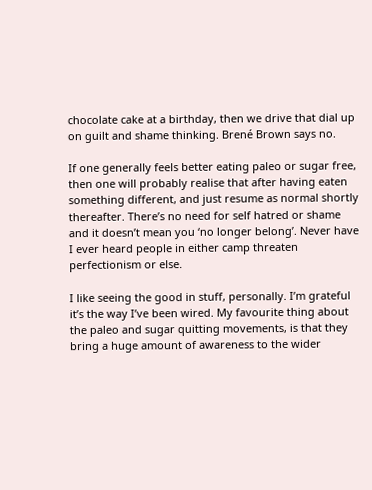chocolate cake at a birthday, then we drive that dial up on guilt and shame thinking. Brené Brown says no.

If one generally feels better eating paleo or sugar free, then one will probably realise that after having eaten something different, and just resume as normal shortly thereafter. There’s no need for self hatred or shame and it doesn’t mean you ‘no longer belong’. Never have I ever heard people in either camp threaten perfectionism or else.

I like seeing the good in stuff, personally. I’m grateful it’s the way I’ve been wired. My favourite thing about the paleo and sugar quitting movements, is that they bring a huge amount of awareness to the wider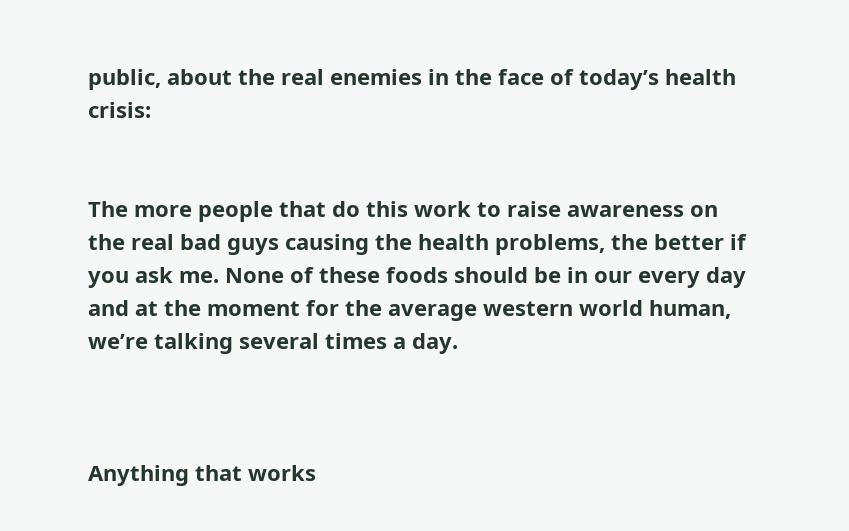public, about the real enemies in the face of today’s health crisis:


The more people that do this work to raise awareness on the real bad guys causing the health problems, the better if you ask me. None of these foods should be in our every day and at the moment for the average western world human, we’re talking several times a day.



Anything that works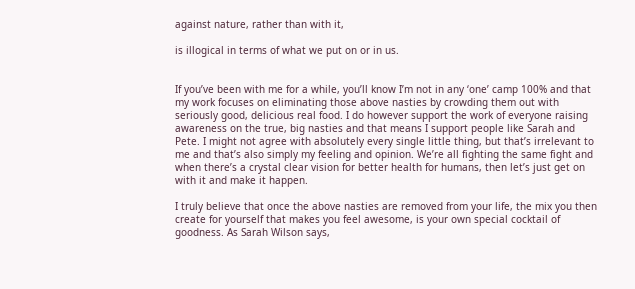against nature, rather than with it,

is illogical in terms of what we put on or in us.


If you’ve been with me for a while, you’ll know I’m not in any ‘one’ camp 100% and that my work focuses on eliminating those above nasties by crowding them out with seriously good, delicious real food. I do however support the work of everyone raising awareness on the true, big nasties and that means I support people like Sarah and Pete. I might not agree with absolutely every single little thing, but that’s irrelevant to me and that’s also simply my feeling and opinion. We’re all fighting the same fight and when there’s a crystal clear vision for better health for humans, then let’s just get on with it and make it happen.

I truly believe that once the above nasties are removed from your life, the mix you then create for yourself that makes you feel awesome, is your own special cocktail of goodness. As Sarah Wilson says,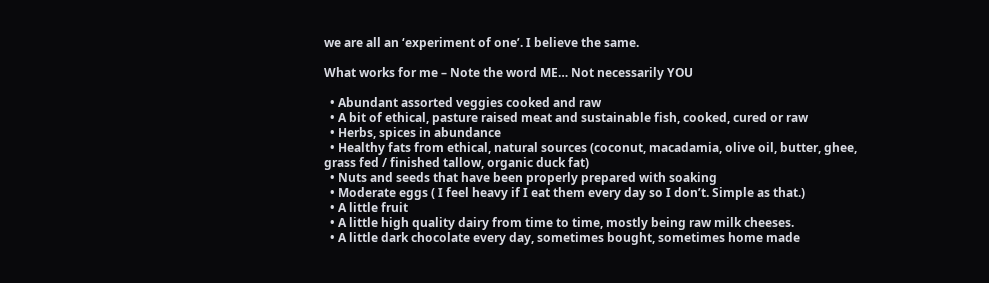we are all an ‘experiment of one’. I believe the same.

What works for me – Note the word ME… Not necessarily YOU

  • Abundant assorted veggies cooked and raw
  • A bit of ethical, pasture raised meat and sustainable fish, cooked, cured or raw
  • Herbs, spices in abundance
  • Healthy fats from ethical, natural sources (coconut, macadamia, olive oil, butter, ghee, grass fed / finished tallow, organic duck fat)
  • Nuts and seeds that have been properly prepared with soaking
  • Moderate eggs ( I feel heavy if I eat them every day so I don’t. Simple as that.)
  • A little fruit
  • A little high quality dairy from time to time, mostly being raw milk cheeses.
  • A little dark chocolate every day, sometimes bought, sometimes home made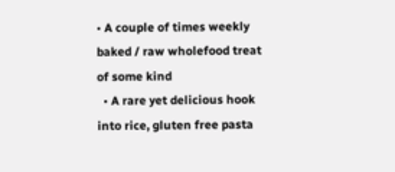• A couple of times weekly baked / raw wholefood treat of some kind
  • A rare yet delicious hook into rice, gluten free pasta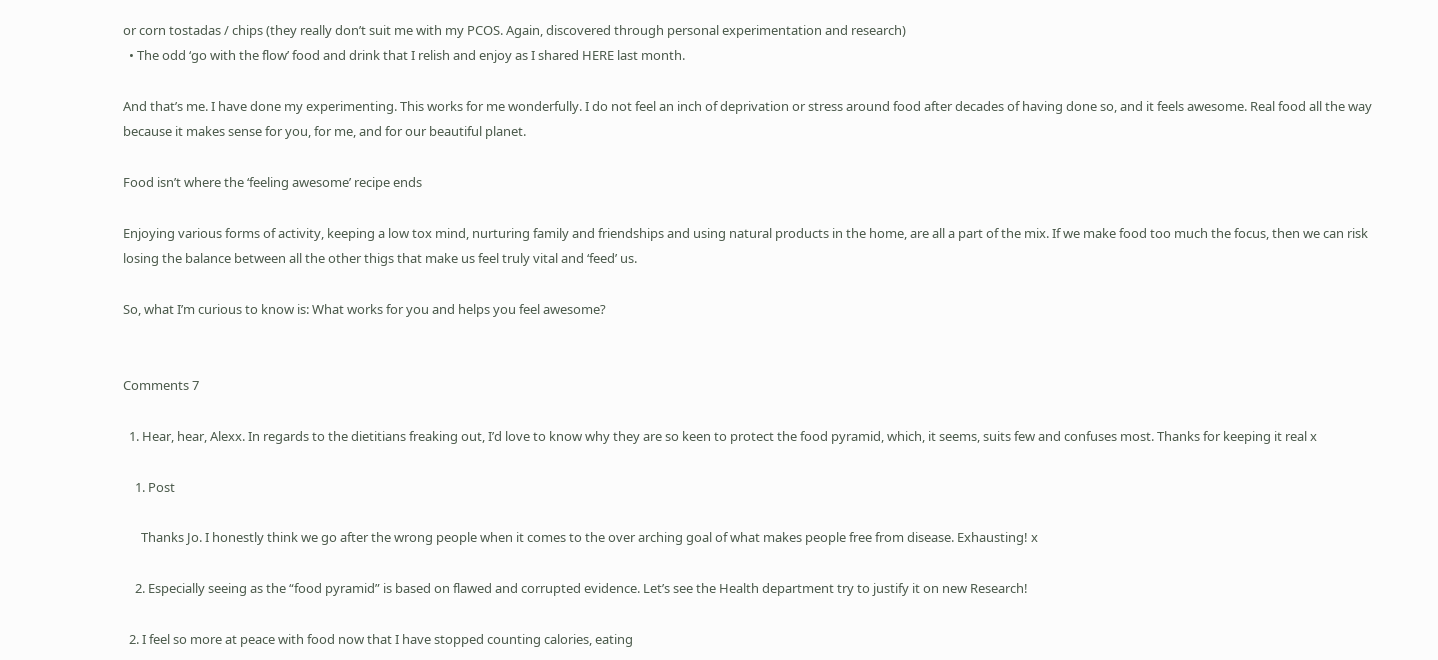or corn tostadas / chips (they really don’t suit me with my PCOS. Again, discovered through personal experimentation and research)
  • The odd ‘go with the flow’ food and drink that I relish and enjoy as I shared HERE last month.

And that’s me. I have done my experimenting. This works for me wonderfully. I do not feel an inch of deprivation or stress around food after decades of having done so, and it feels awesome. Real food all the way because it makes sense for you, for me, and for our beautiful planet.

Food isn’t where the ‘feeling awesome’ recipe ends

Enjoying various forms of activity, keeping a low tox mind, nurturing family and friendships and using natural products in the home, are all a part of the mix. If we make food too much the focus, then we can risk losing the balance between all the other thigs that make us feel truly vital and ‘feed’ us.

So, what I’m curious to know is: What works for you and helps you feel awesome?


Comments 7

  1. Hear, hear, Alexx. In regards to the dietitians freaking out, I’d love to know why they are so keen to protect the food pyramid, which, it seems, suits few and confuses most. Thanks for keeping it real x

    1. Post

      Thanks Jo. I honestly think we go after the wrong people when it comes to the over arching goal of what makes people free from disease. Exhausting! x

    2. Especially seeing as the “food pyramid” is based on flawed and corrupted evidence. Let’s see the Health department try to justify it on new Research!

  2. I feel so more at peace with food now that I have stopped counting calories, eating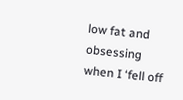low fat and obsessing when I ‘fell off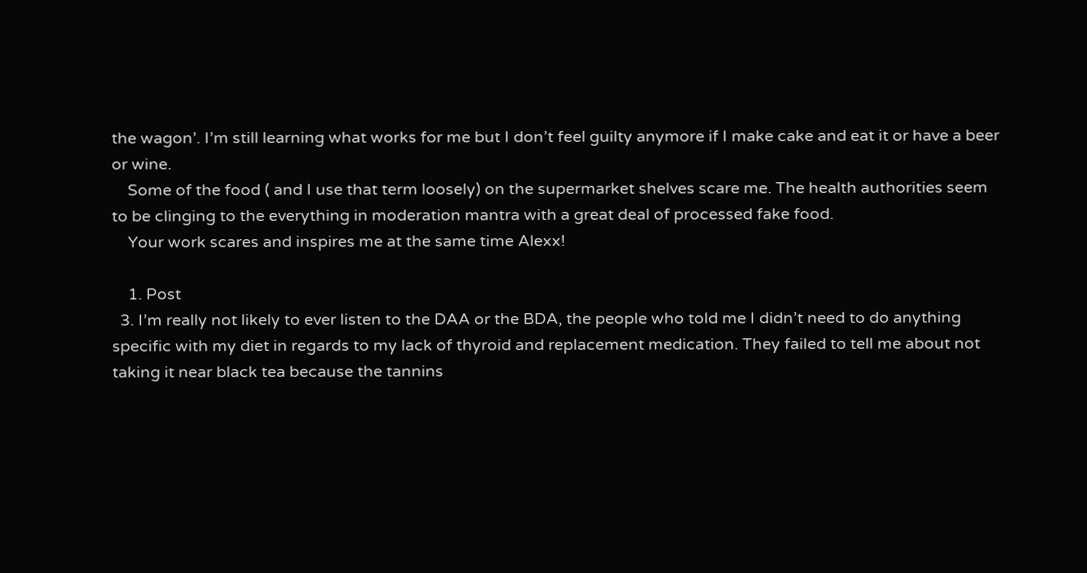the wagon’. I’m still learning what works for me but I don’t feel guilty anymore if I make cake and eat it or have a beer or wine.
    Some of the food ( and I use that term loosely) on the supermarket shelves scare me. The health authorities seem to be clinging to the everything in moderation mantra with a great deal of processed fake food.
    Your work scares and inspires me at the same time Alexx!

    1. Post
  3. I’m really not likely to ever listen to the DAA or the BDA, the people who told me I didn’t need to do anything specific with my diet in regards to my lack of thyroid and replacement medication. They failed to tell me about not taking it near black tea because the tannins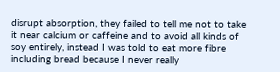disrupt absorption, they failed to tell me not to take it near calcium or caffeine and to avoid all kinds of soy entirely, instead I was told to eat more fibre including bread because I never really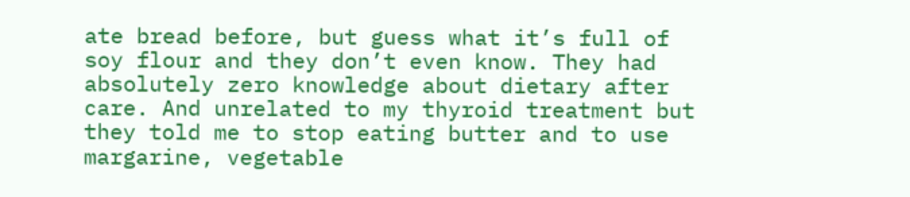ate bread before, but guess what it’s full of soy flour and they don’t even know. They had absolutely zero knowledge about dietary after care. And unrelated to my thyroid treatment but they told me to stop eating butter and to use margarine, vegetable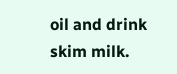oil and drink skim milk.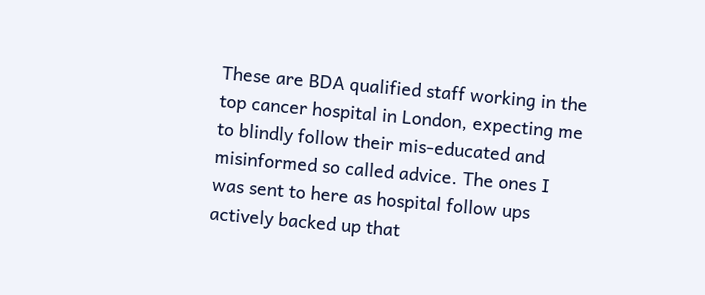These are BDA qualified staff working in the top cancer hospital in London, expecting me to blindly follow their mis-educated and misinformed so called advice. The ones I was sent to here as hospital follow ups actively backed up that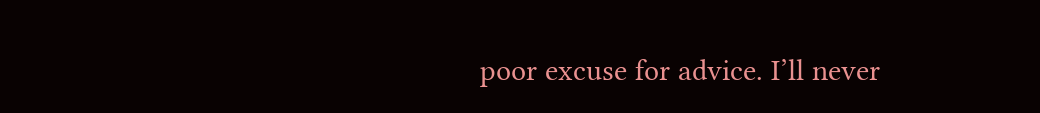poor excuse for advice. I’ll never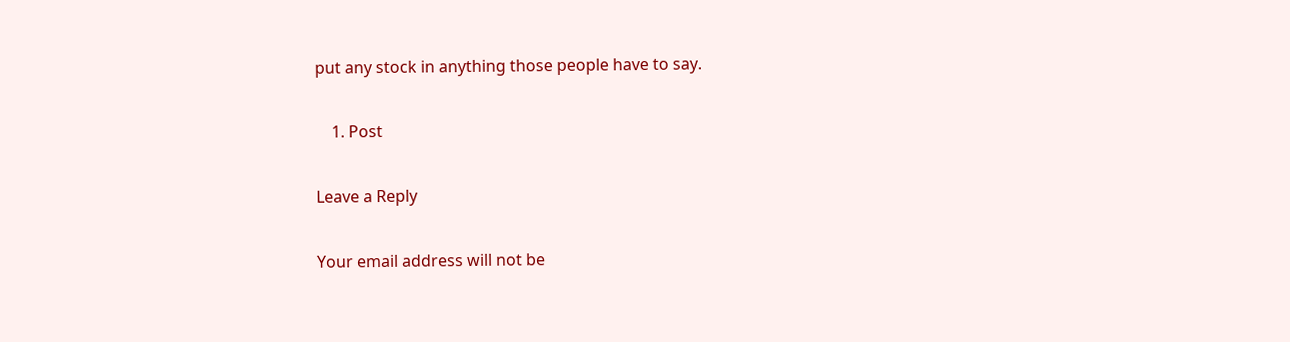put any stock in anything those people have to say.

    1. Post

Leave a Reply

Your email address will not be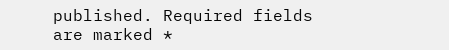published. Required fields are marked *